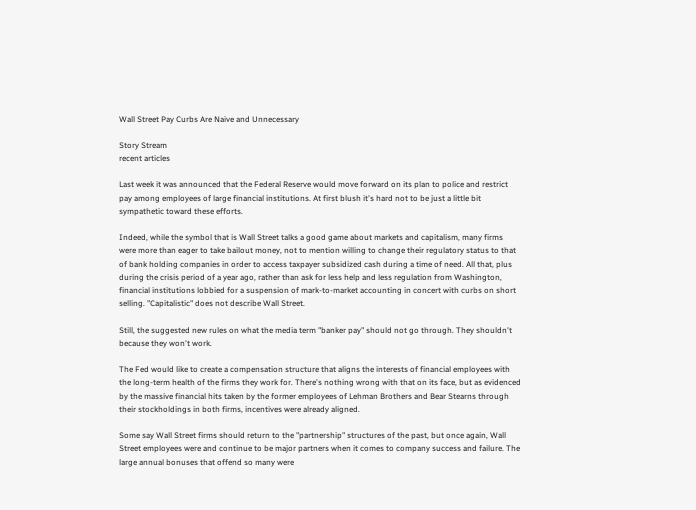Wall Street Pay Curbs Are Naive and Unnecessary

Story Stream
recent articles

Last week it was announced that the Federal Reserve would move forward on its plan to police and restrict pay among employees of large financial institutions. At first blush it's hard not to be just a little bit sympathetic toward these efforts.

Indeed, while the symbol that is Wall Street talks a good game about markets and capitalism, many firms were more than eager to take bailout money, not to mention willing to change their regulatory status to that of bank holding companies in order to access taxpayer subsidized cash during a time of need. All that, plus during the crisis period of a year ago, rather than ask for less help and less regulation from Washington, financial institutions lobbied for a suspension of mark-to-market accounting in concert with curbs on short selling. "Capitalistic" does not describe Wall Street.

Still, the suggested new rules on what the media term "banker pay" should not go through. They shouldn't because they won't work.

The Fed would like to create a compensation structure that aligns the interests of financial employees with the long-term health of the firms they work for. There's nothing wrong with that on its face, but as evidenced by the massive financial hits taken by the former employees of Lehman Brothers and Bear Stearns through their stockholdings in both firms, incentives were already aligned.

Some say Wall Street firms should return to the "partnership" structures of the past, but once again, Wall Street employees were and continue to be major partners when it comes to company success and failure. The large annual bonuses that offend so many were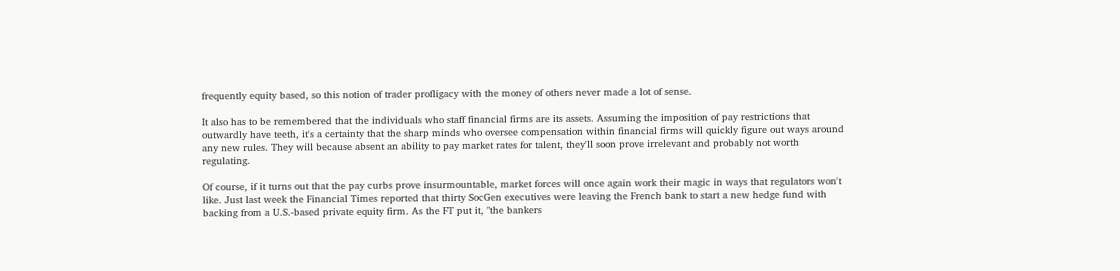frequently equity based, so this notion of trader profligacy with the money of others never made a lot of sense.

It also has to be remembered that the individuals who staff financial firms are its assets. Assuming the imposition of pay restrictions that outwardly have teeth, it's a certainty that the sharp minds who oversee compensation within financial firms will quickly figure out ways around any new rules. They will because absent an ability to pay market rates for talent, they'll soon prove irrelevant and probably not worth regulating.

Of course, if it turns out that the pay curbs prove insurmountable, market forces will once again work their magic in ways that regulators won't like. Just last week the Financial Times reported that thirty SocGen executives were leaving the French bank to start a new hedge fund with backing from a U.S.-based private equity firm. As the FT put it, "the bankers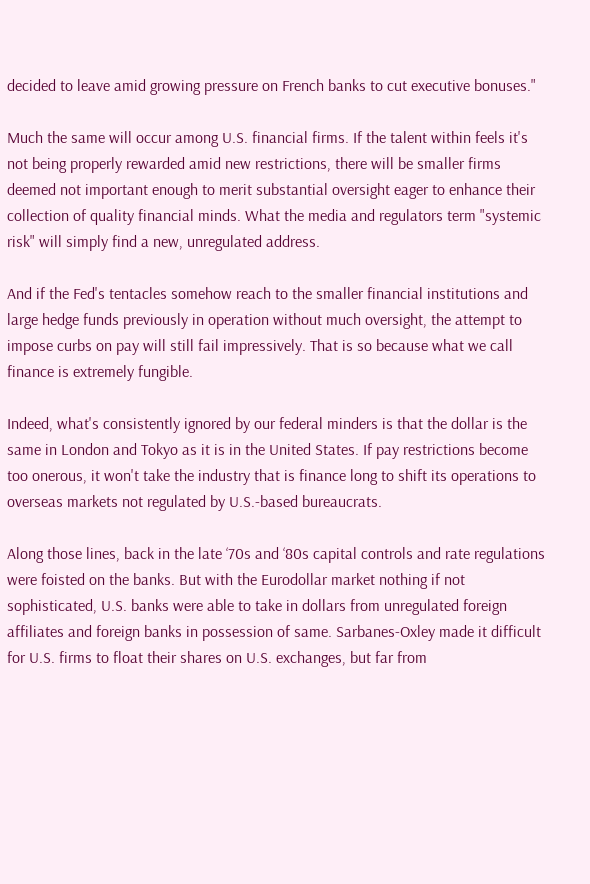decided to leave amid growing pressure on French banks to cut executive bonuses."

Much the same will occur among U.S. financial firms. If the talent within feels it's not being properly rewarded amid new restrictions, there will be smaller firms deemed not important enough to merit substantial oversight eager to enhance their collection of quality financial minds. What the media and regulators term "systemic risk" will simply find a new, unregulated address.

And if the Fed's tentacles somehow reach to the smaller financial institutions and large hedge funds previously in operation without much oversight, the attempt to impose curbs on pay will still fail impressively. That is so because what we call finance is extremely fungible.

Indeed, what's consistently ignored by our federal minders is that the dollar is the same in London and Tokyo as it is in the United States. If pay restrictions become too onerous, it won't take the industry that is finance long to shift its operations to overseas markets not regulated by U.S.-based bureaucrats.

Along those lines, back in the late ‘70s and ‘80s capital controls and rate regulations were foisted on the banks. But with the Eurodollar market nothing if not sophisticated, U.S. banks were able to take in dollars from unregulated foreign affiliates and foreign banks in possession of same. Sarbanes-Oxley made it difficult for U.S. firms to float their shares on U.S. exchanges, but far from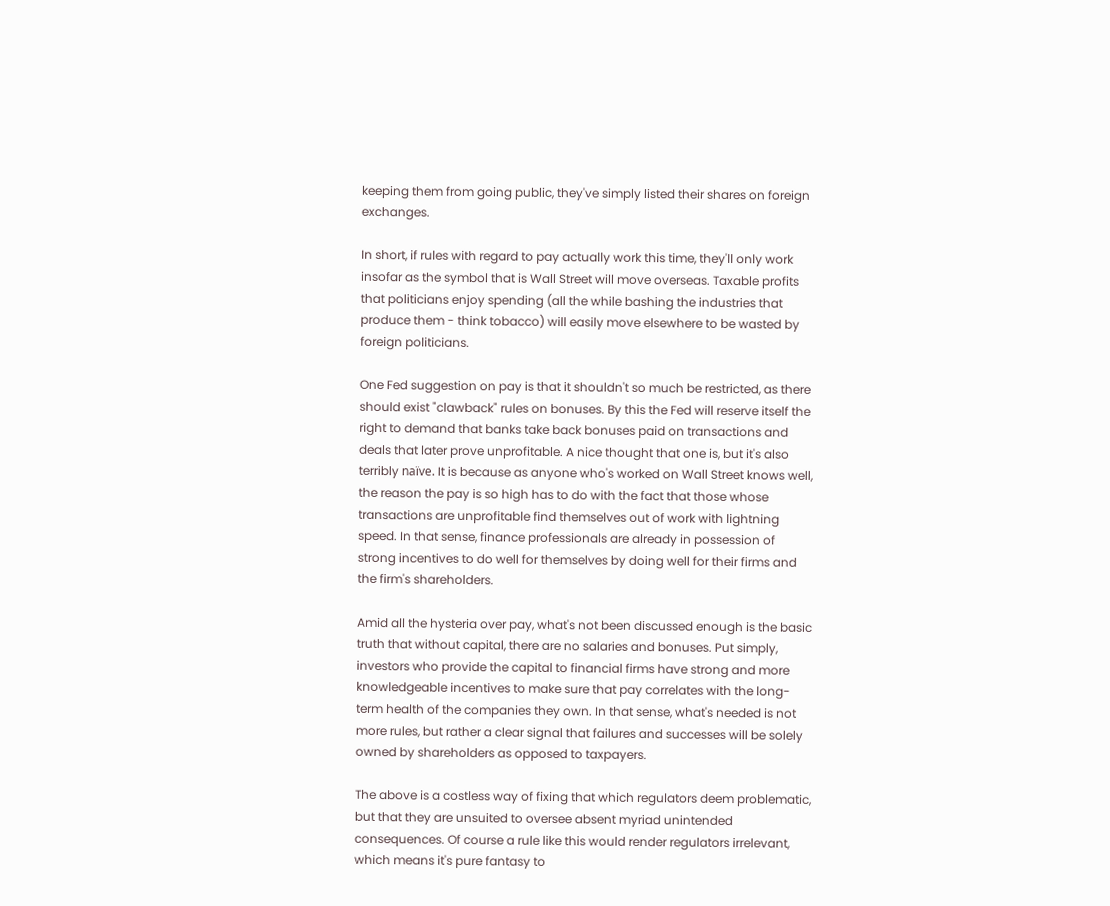keeping them from going public, they've simply listed their shares on foreign exchanges.

In short, if rules with regard to pay actually work this time, they'll only work insofar as the symbol that is Wall Street will move overseas. Taxable profits that politicians enjoy spending (all the while bashing the industries that produce them - think tobacco) will easily move elsewhere to be wasted by foreign politicians.

One Fed suggestion on pay is that it shouldn't so much be restricted, as there should exist "clawback" rules on bonuses. By this the Fed will reserve itself the right to demand that banks take back bonuses paid on transactions and deals that later prove unprofitable. A nice thought that one is, but it's also terribly naïve. It is because as anyone who's worked on Wall Street knows well, the reason the pay is so high has to do with the fact that those whose transactions are unprofitable find themselves out of work with lightning speed. In that sense, finance professionals are already in possession of strong incentives to do well for themselves by doing well for their firms and the firm's shareholders.

Amid all the hysteria over pay, what's not been discussed enough is the basic truth that without capital, there are no salaries and bonuses. Put simply, investors who provide the capital to financial firms have strong and more knowledgeable incentives to make sure that pay correlates with the long-term health of the companies they own. In that sense, what's needed is not more rules, but rather a clear signal that failures and successes will be solely owned by shareholders as opposed to taxpayers.

The above is a costless way of fixing that which regulators deem problematic, but that they are unsuited to oversee absent myriad unintended consequences. Of course a rule like this would render regulators irrelevant, which means it's pure fantasy to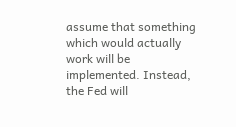assume that something which would actually work will be implemented. Instead, the Fed will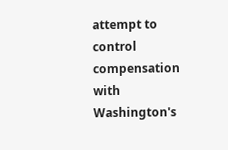attempt to control compensation with Washington's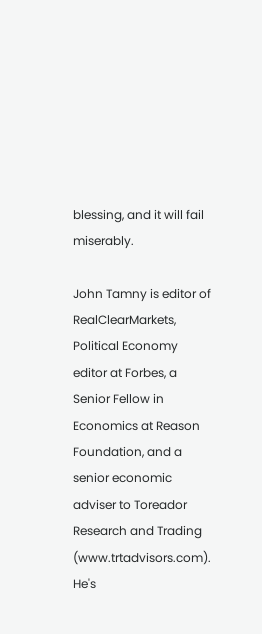blessing, and it will fail miserably.

John Tamny is editor of RealClearMarkets, Political Economy editor at Forbes, a Senior Fellow in Economics at Reason Foundation, and a senior economic adviser to Toreador Research and Trading (www.trtadvisors.com). He's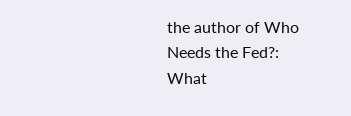the author of Who Needs the Fed?: What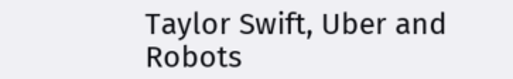Taylor Swift, Uber and Robots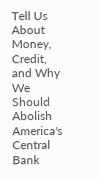Tell Us About Money, Credit, and Why We Should Abolish America's Central Bank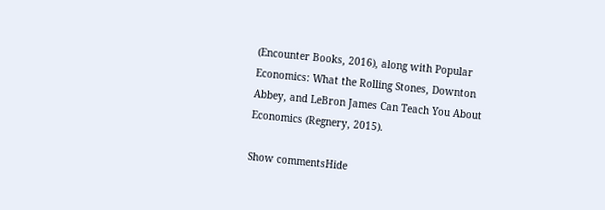(Encounter Books, 2016), along with Popular Economics: What the Rolling Stones, Downton Abbey, and LeBron James Can Teach You About Economics (Regnery, 2015).

Show commentsHide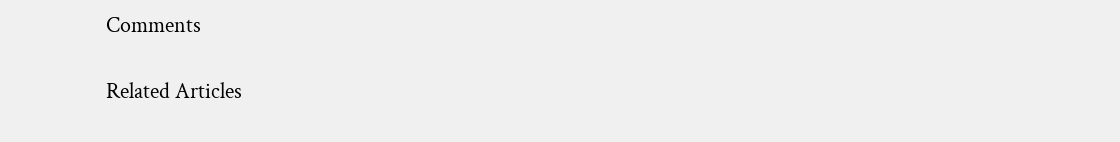Comments

Related Articles